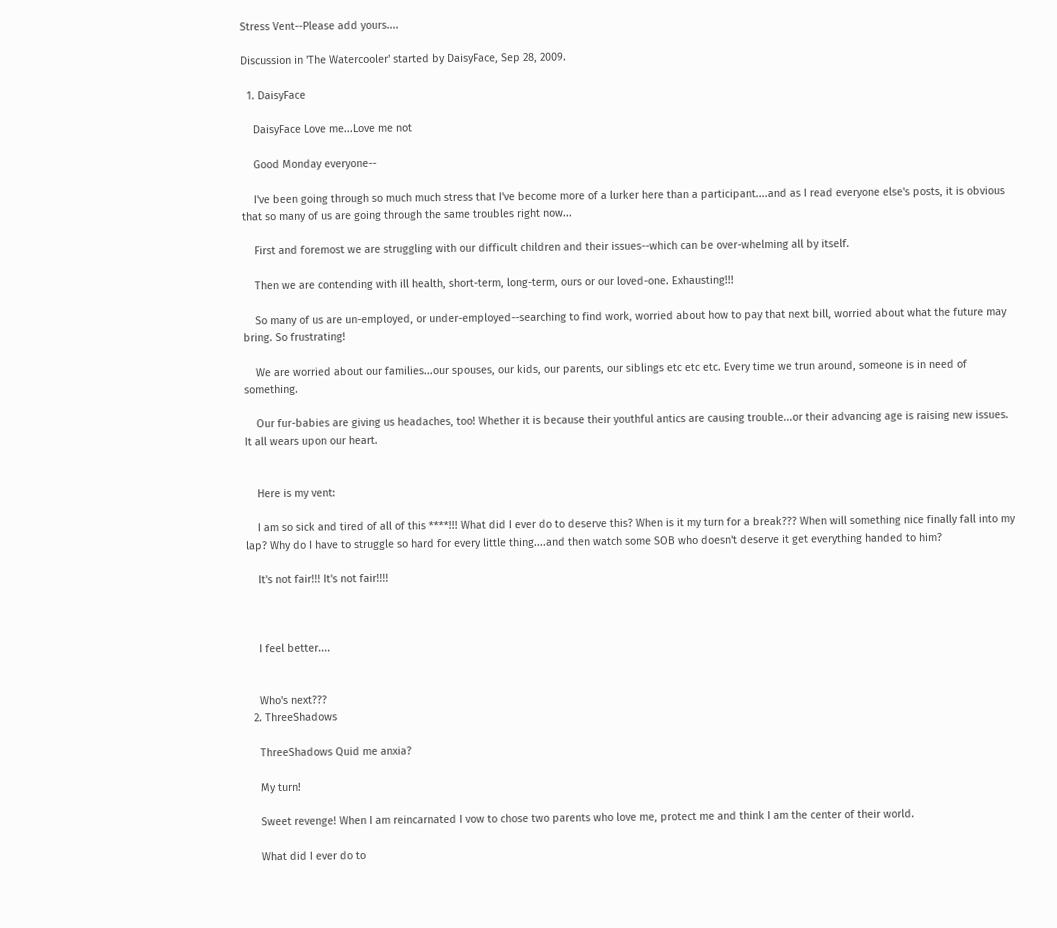Stress Vent--Please add yours....

Discussion in 'The Watercooler' started by DaisyFace, Sep 28, 2009.

  1. DaisyFace

    DaisyFace Love me...Love me not

    Good Monday everyone--

    I've been going through so much much stress that I've become more of a lurker here than a participant....and as I read everyone else's posts, it is obvious that so many of us are going through the same troubles right now...

    First and foremost we are struggling with our difficult children and their issues--which can be over-whelming all by itself.

    Then we are contending with ill health, short-term, long-term, ours or our loved-one. Exhausting!!!

    So many of us are un-employed, or under-employed--searching to find work, worried about how to pay that next bill, worried about what the future may bring. So frustrating!

    We are worried about our families...our spouses, our kids, our parents, our siblings etc etc etc. Every time we trun around, someone is in need of something.

    Our fur-babies are giving us headaches, too! Whether it is because their youthful antics are causing trouble...or their advancing age is raising new issues. It all wears upon our heart.


    Here is my vent:

    I am so sick and tired of all of this ****!!! What did I ever do to deserve this? When is it my turn for a break??? When will something nice finally fall into my lap? Why do I have to struggle so hard for every little thing....and then watch some SOB who doesn't deserve it get everything handed to him?

    It's not fair!!! It's not fair!!!!



    I feel better....


    Who's next???
  2. ThreeShadows

    ThreeShadows Quid me anxia?

    My turn!

    Sweet revenge! When I am reincarnated I vow to chose two parents who love me, protect me and think I am the center of their world.

    What did I ever do to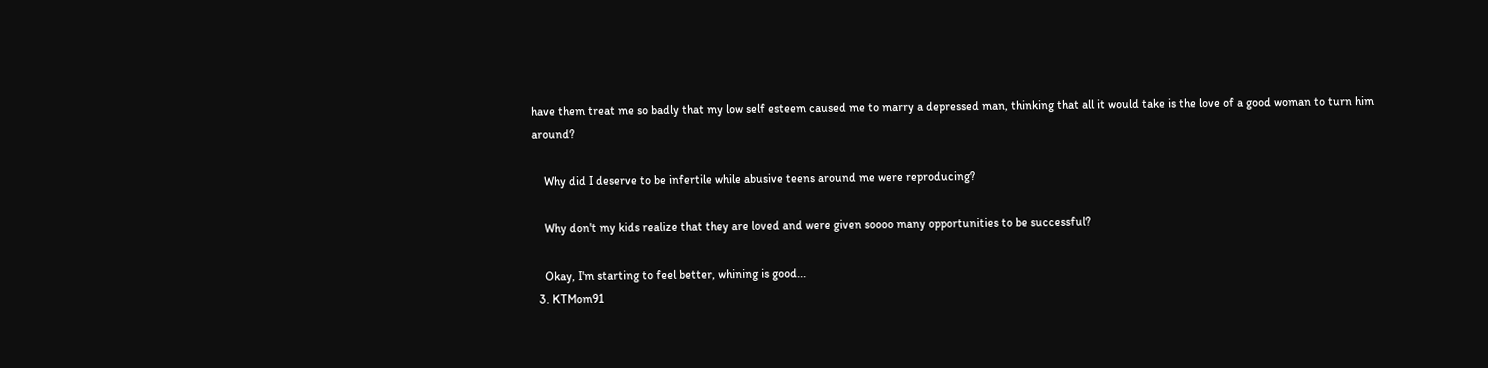have them treat me so badly that my low self esteem caused me to marry a depressed man, thinking that all it would take is the love of a good woman to turn him around?

    Why did I deserve to be infertile while abusive teens around me were reproducing?

    Why don't my kids realize that they are loved and were given soooo many opportunities to be successful?

    Okay, I'm starting to feel better, whining is good...
  3. KTMom91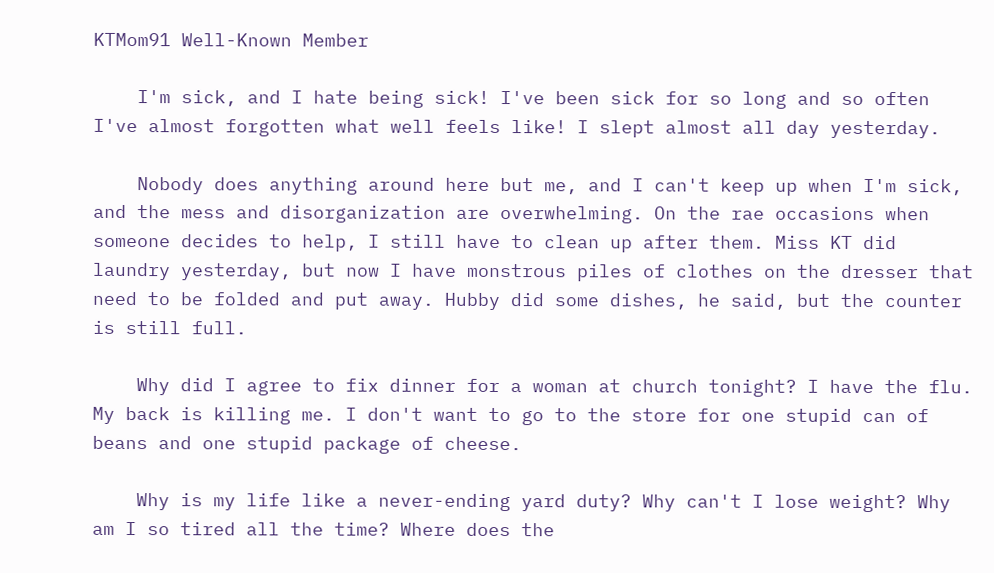KTMom91 Well-Known Member

    I'm sick, and I hate being sick! I've been sick for so long and so often I've almost forgotten what well feels like! I slept almost all day yesterday.

    Nobody does anything around here but me, and I can't keep up when I'm sick, and the mess and disorganization are overwhelming. On the rae occasions when someone decides to help, I still have to clean up after them. Miss KT did laundry yesterday, but now I have monstrous piles of clothes on the dresser that need to be folded and put away. Hubby did some dishes, he said, but the counter is still full.

    Why did I agree to fix dinner for a woman at church tonight? I have the flu. My back is killing me. I don't want to go to the store for one stupid can of beans and one stupid package of cheese.

    Why is my life like a never-ending yard duty? Why can't I lose weight? Why am I so tired all the time? Where does the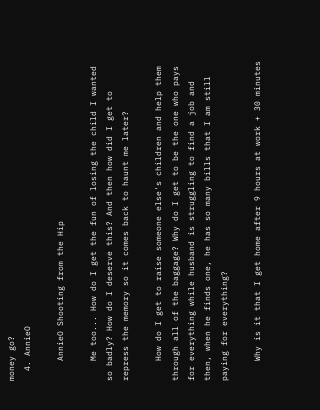money go?
  4. AnnieO

    AnnieO Shooting from the Hip

    Me too... How do I get the fun of losing the child I wanted so badly? How do I deserve this? And then how did I get to repress the memory so it comes back to haunt me later?

    How do I get to raise someone else's children and help them through all of the baggage? Why do I get to be the one who pays for everything while husband is struggling to find a job and then, when he finds one, he has so many bills that I am still paying for everything?

    Why is it that I get home after 9 hours at work + 30 minutes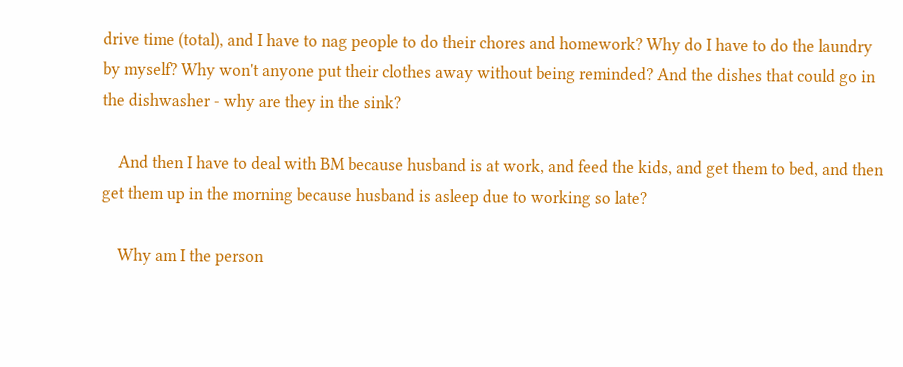drive time (total), and I have to nag people to do their chores and homework? Why do I have to do the laundry by myself? Why won't anyone put their clothes away without being reminded? And the dishes that could go in the dishwasher - why are they in the sink?

    And then I have to deal with BM because husband is at work, and feed the kids, and get them to bed, and then get them up in the morning because husband is asleep due to working so late?

    Why am I the person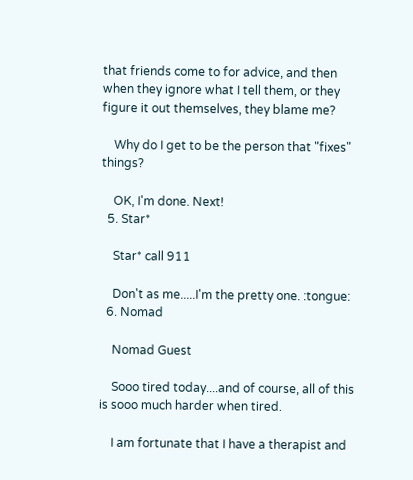that friends come to for advice, and then when they ignore what I tell them, or they figure it out themselves, they blame me?

    Why do I get to be the person that "fixes" things?

    OK, I'm done. Next!
  5. Star*

    Star* call 911

    Don't as me.....I'm the pretty one. :tongue:
  6. Nomad

    Nomad Guest

    Sooo tired today....and of course, all of this is sooo much harder when tired.

    I am fortunate that I have a therapist and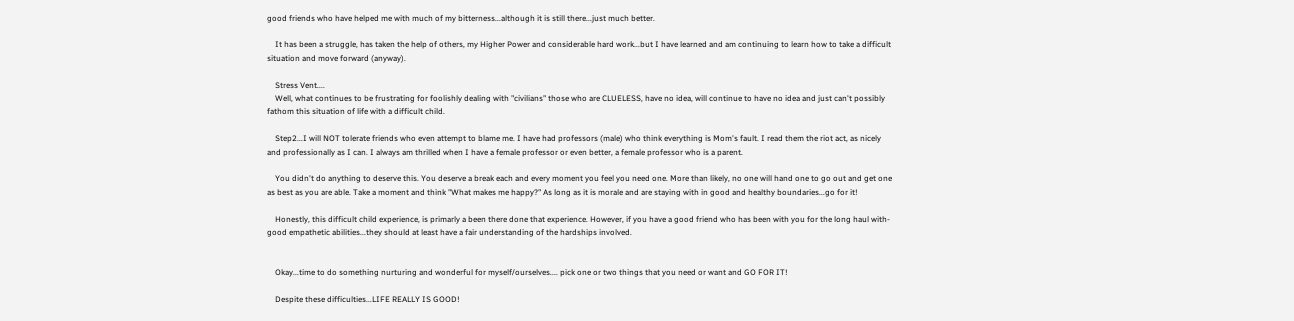good friends who have helped me with much of my bitterness...although it is still there...just much better.

    It has been a struggle, has taken the help of others, my Higher Power and considerable hard work...but I have learned and am continuing to learn how to take a difficult situation and move forward (anyway).

    Stress Vent....
    Well, what continues to be frustrating for foolishly dealing with "civilians" those who are CLUELESS, have no idea, will continue to have no idea and just can't possibly fathom this situation of life with a difficult child.

    Step2...I will NOT tolerate friends who even attempt to blame me. I have had professors (male) who think everything is Mom's fault. I read them the riot act, as nicely and professionally as I can. I always am thrilled when I have a female professor or even better, a female professor who is a parent.

    You didn't do anything to deserve this. You deserve a break each and every moment you feel you need one. More than likely, no one will hand one to go out and get one as best as you are able. Take a moment and think "What makes me happy?" As long as it is morale and are staying with in good and healthy boundaries...go for it!

    Honestly, this difficult child experience, is primarly a been there done that experience. However, if you have a good friend who has been with you for the long haul with- good empathetic abilities...they should at least have a fair understanding of the hardships involved.


    Okay...time to do something nurturing and wonderful for myself/ourselves.... pick one or two things that you need or want and GO FOR IT!

    Despite these difficulties...LIFE REALLY IS GOOD!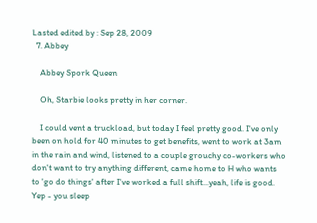Lasted edited by : Sep 28, 2009
  7. Abbey

    Abbey Spork Queen

    Oh, Starbie looks pretty in her corner.

    I could vent a truckload, but today I feel pretty good. I've only been on hold for 40 minutes to get benefits, went to work at 3am in the rain and wind, listened to a couple grouchy co-workers who don't want to try anything different, came home to H who wants to 'go do things' after I've worked a full shift...yeah, life is good. Yep - you sleep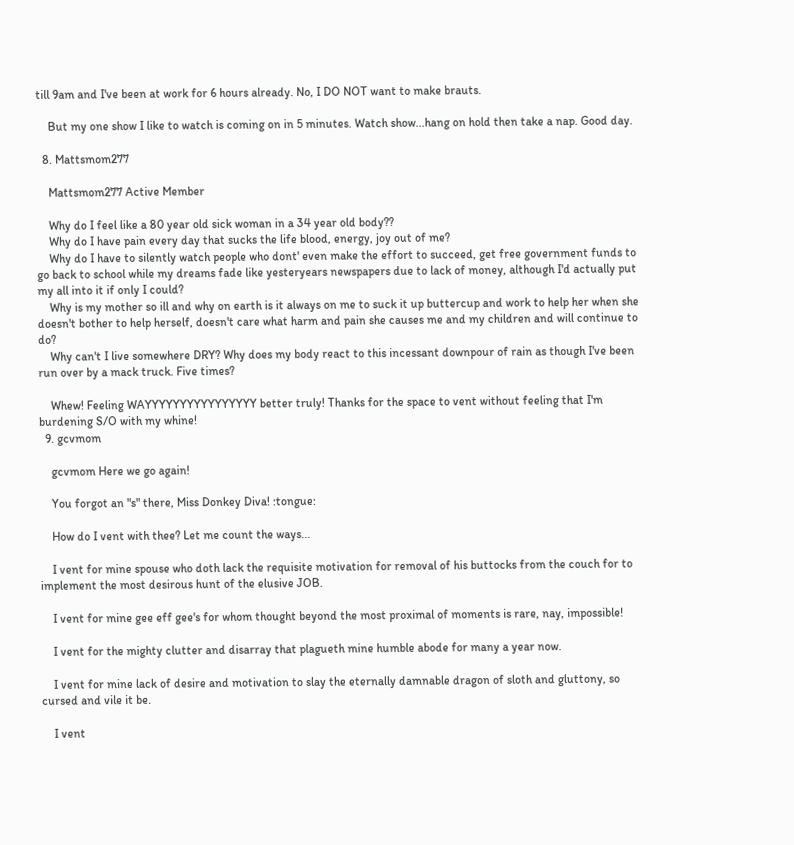till 9am and I've been at work for 6 hours already. No, I DO NOT want to make brauts.

    But my one show I like to watch is coming on in 5 minutes. Watch show...hang on hold then take a nap. Good day.

  8. Mattsmom277

    Mattsmom277 Active Member

    Why do I feel like a 80 year old sick woman in a 34 year old body??
    Why do I have pain every day that sucks the life blood, energy, joy out of me?
    Why do I have to silently watch people who dont' even make the effort to succeed, get free government funds to go back to school while my dreams fade like yesteryears newspapers due to lack of money, although I'd actually put my all into it if only I could?
    Why is my mother so ill and why on earth is it always on me to suck it up buttercup and work to help her when she doesn't bother to help herself, doesn't care what harm and pain she causes me and my children and will continue to do?
    Why can't I live somewhere DRY? Why does my body react to this incessant downpour of rain as though I've been run over by a mack truck. Five times?

    Whew! Feeling WAYYYYYYYYYYYYYYYY better truly! Thanks for the space to vent without feeling that I'm burdening S/O with my whine!
  9. gcvmom

    gcvmom Here we go again!

    You forgot an "s" there, Miss Donkey Diva! :tongue:

    How do I vent with thee? Let me count the ways...

    I vent for mine spouse who doth lack the requisite motivation for removal of his buttocks from the couch for to implement the most desirous hunt of the elusive JOB.

    I vent for mine gee eff gee's for whom thought beyond the most proximal of moments is rare, nay, impossible!

    I vent for the mighty clutter and disarray that plagueth mine humble abode for many a year now.

    I vent for mine lack of desire and motivation to slay the eternally damnable dragon of sloth and gluttony, so cursed and vile it be.

    I vent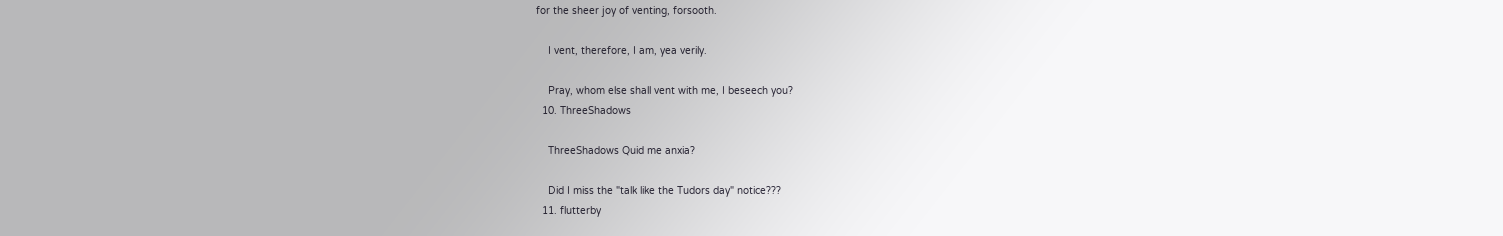for the sheer joy of venting, forsooth.

    I vent, therefore, I am, yea verily.

    Pray, whom else shall vent with me, I beseech you?
  10. ThreeShadows

    ThreeShadows Quid me anxia?

    Did I miss the "talk like the Tudors day" notice???
  11. flutterby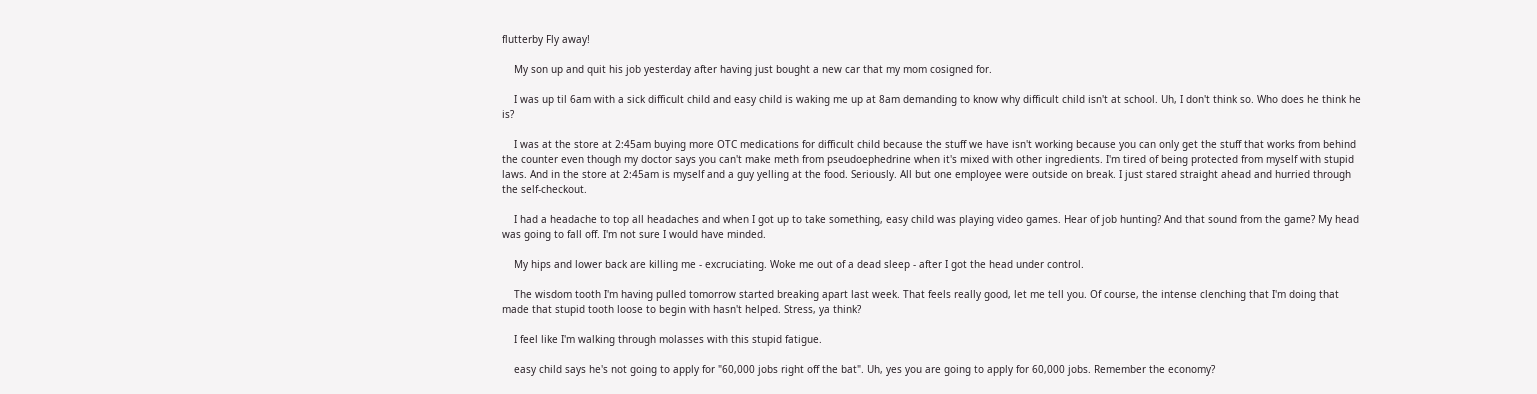flutterby Fly away!

    My son up and quit his job yesterday after having just bought a new car that my mom cosigned for.

    I was up til 6am with a sick difficult child and easy child is waking me up at 8am demanding to know why difficult child isn't at school. Uh, I don't think so. Who does he think he is?

    I was at the store at 2:45am buying more OTC medications for difficult child because the stuff we have isn't working because you can only get the stuff that works from behind the counter even though my doctor says you can't make meth from pseudoephedrine when it's mixed with other ingredients. I'm tired of being protected from myself with stupid laws. And in the store at 2:45am is myself and a guy yelling at the food. Seriously. All but one employee were outside on break. I just stared straight ahead and hurried through the self-checkout.

    I had a headache to top all headaches and when I got up to take something, easy child was playing video games. Hear of job hunting? And that sound from the game? My head was going to fall off. I'm not sure I would have minded.

    My hips and lower back are killing me - excruciating. Woke me out of a dead sleep - after I got the head under control.

    The wisdom tooth I'm having pulled tomorrow started breaking apart last week. That feels really good, let me tell you. Of course, the intense clenching that I'm doing that made that stupid tooth loose to begin with hasn't helped. Stress, ya think?

    I feel like I'm walking through molasses with this stupid fatigue.

    easy child says he's not going to apply for "60,000 jobs right off the bat". Uh, yes you are going to apply for 60,000 jobs. Remember the economy?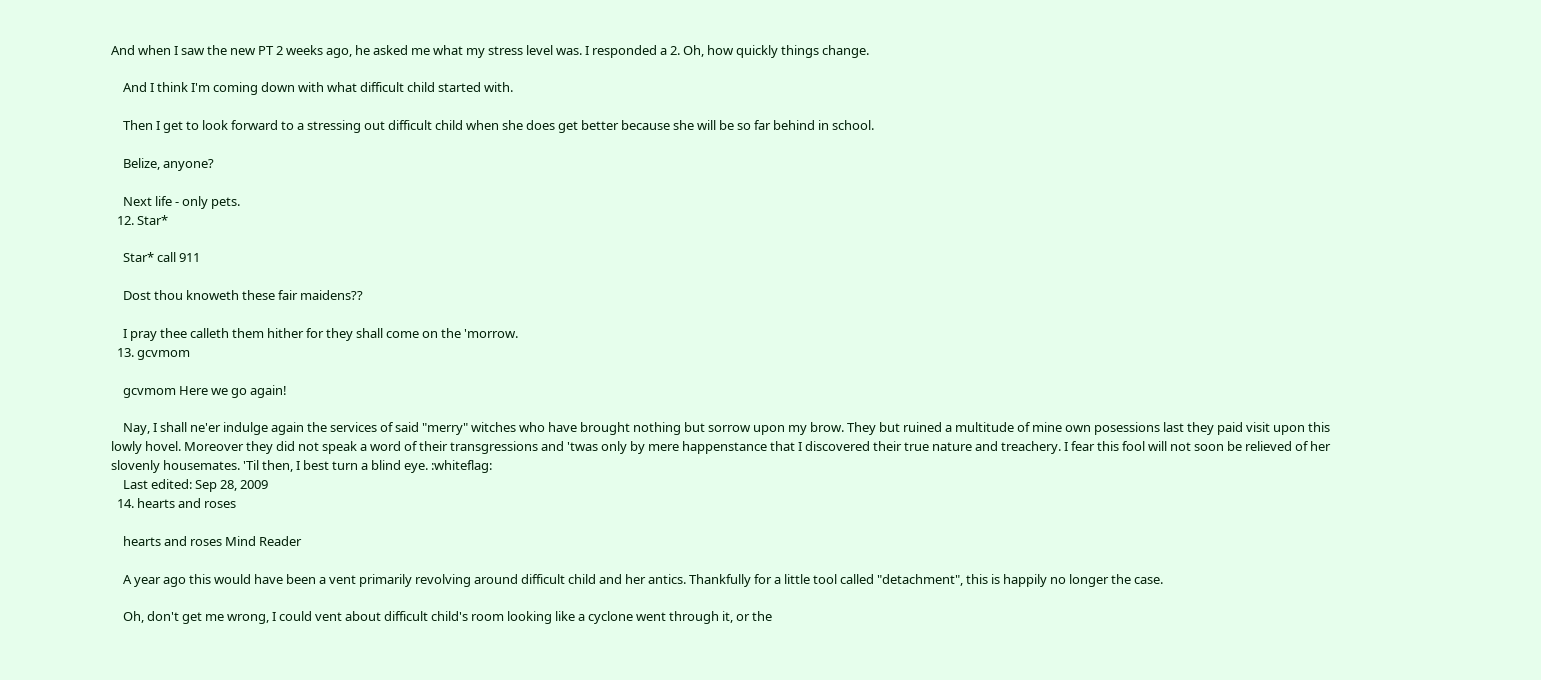And when I saw the new PT 2 weeks ago, he asked me what my stress level was. I responded a 2. Oh, how quickly things change.

    And I think I'm coming down with what difficult child started with.

    Then I get to look forward to a stressing out difficult child when she does get better because she will be so far behind in school.

    Belize, anyone?

    Next life - only pets.
  12. Star*

    Star* call 911

    Dost thou knoweth these fair maidens??

    I pray thee calleth them hither for they shall come on the 'morrow.
  13. gcvmom

    gcvmom Here we go again!

    Nay, I shall ne'er indulge again the services of said "merry" witches who have brought nothing but sorrow upon my brow. They but ruined a multitude of mine own posessions last they paid visit upon this lowly hovel. Moreover they did not speak a word of their transgressions and 'twas only by mere happenstance that I discovered their true nature and treachery. I fear this fool will not soon be relieved of her slovenly housemates. 'Til then, I best turn a blind eye. :whiteflag:
    Last edited: Sep 28, 2009
  14. hearts and roses

    hearts and roses Mind Reader

    A year ago this would have been a vent primarily revolving around difficult child and her antics. Thankfully for a little tool called "detachment", this is happily no longer the case.

    Oh, don't get me wrong, I could vent about difficult child's room looking like a cyclone went through it, or the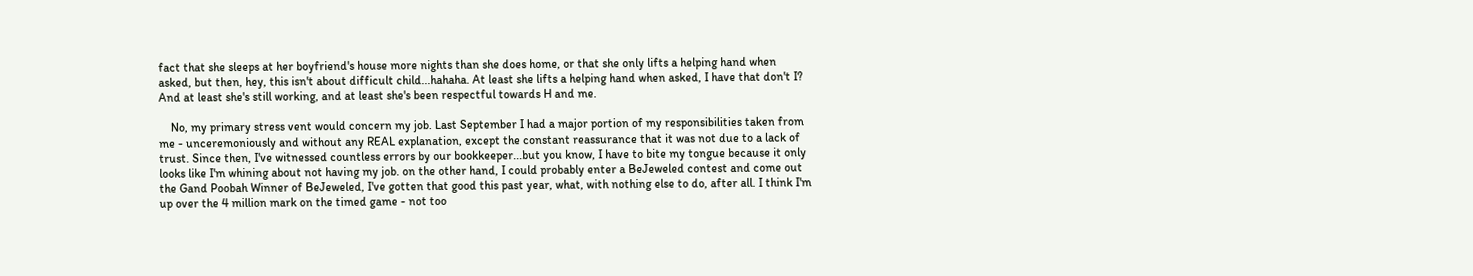fact that she sleeps at her boyfriend's house more nights than she does home, or that she only lifts a helping hand when asked, but then, hey, this isn't about difficult child...hahaha. At least she lifts a helping hand when asked, I have that don't I? And at least she's still working, and at least she's been respectful towards H and me.

    No, my primary stress vent would concern my job. Last September I had a major portion of my responsibilities taken from me - unceremoniously and without any REAL explanation, except the constant reassurance that it was not due to a lack of trust. Since then, I've witnessed countless errors by our bookkeeper...but you know, I have to bite my tongue because it only looks like I'm whining about not having my job. on the other hand, I could probably enter a BeJeweled contest and come out the Gand Poobah Winner of BeJeweled, I've gotten that good this past year, what, with nothing else to do, after all. I think I'm up over the 4 million mark on the timed game - not too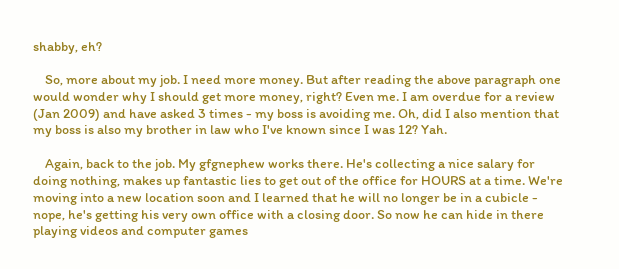shabby, eh?

    So, more about my job. I need more money. But after reading the above paragraph one would wonder why I should get more money, right? Even me. I am overdue for a review (Jan 2009) and have asked 3 times - my boss is avoiding me. Oh, did I also mention that my boss is also my brother in law who I've known since I was 12? Yah.

    Again, back to the job. My gfgnephew works there. He's collecting a nice salary for doing nothing, makes up fantastic lies to get out of the office for HOURS at a time. We're moving into a new location soon and I learned that he will no longer be in a cubicle - nope, he's getting his very own office with a closing door. So now he can hide in there playing videos and computer games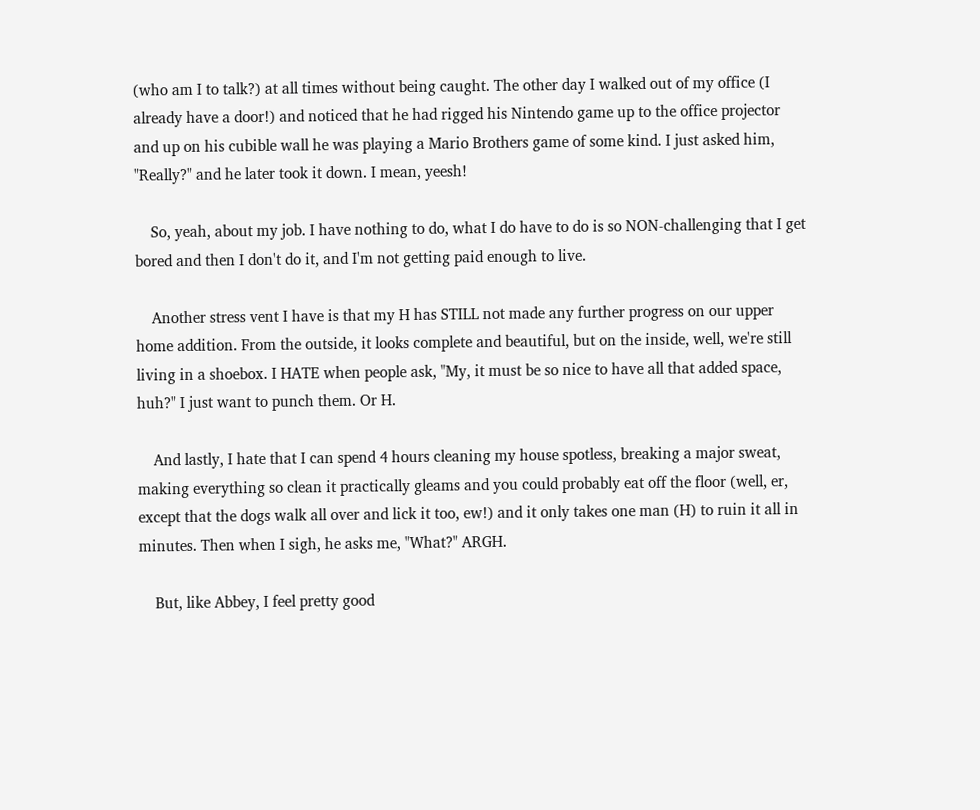(who am I to talk?) at all times without being caught. The other day I walked out of my office (I already have a door!) and noticed that he had rigged his Nintendo game up to the office projector and up on his cubible wall he was playing a Mario Brothers game of some kind. I just asked him, "Really?" and he later took it down. I mean, yeesh!

    So, yeah, about my job. I have nothing to do, what I do have to do is so NON-challenging that I get bored and then I don't do it, and I'm not getting paid enough to live.

    Another stress vent I have is that my H has STILL not made any further progress on our upper home addition. From the outside, it looks complete and beautiful, but on the inside, well, we're still living in a shoebox. I HATE when people ask, "My, it must be so nice to have all that added space, huh?" I just want to punch them. Or H.

    And lastly, I hate that I can spend 4 hours cleaning my house spotless, breaking a major sweat, making everything so clean it practically gleams and you could probably eat off the floor (well, er, except that the dogs walk all over and lick it too, ew!) and it only takes one man (H) to ruin it all in minutes. Then when I sigh, he asks me, "What?" ARGH.

    But, like Abbey, I feel pretty good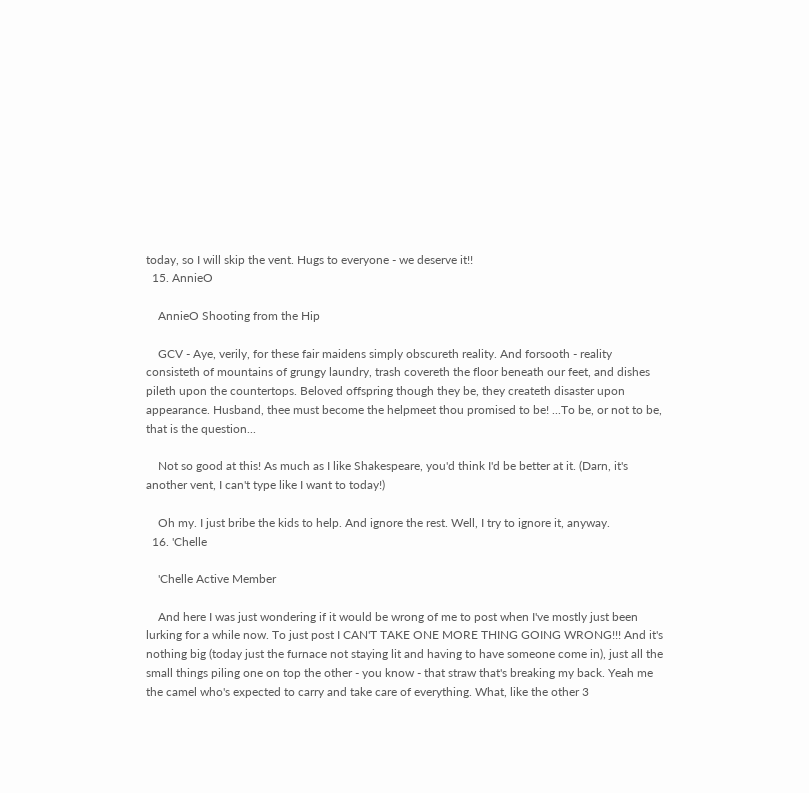today, so I will skip the vent. Hugs to everyone - we deserve it!!
  15. AnnieO

    AnnieO Shooting from the Hip

    GCV - Aye, verily, for these fair maidens simply obscureth reality. And forsooth - reality consisteth of mountains of grungy laundry, trash covereth the floor beneath our feet, and dishes pileth upon the countertops. Beloved offspring though they be, they createth disaster upon appearance. Husband, thee must become the helpmeet thou promised to be! ...To be, or not to be, that is the question...

    Not so good at this! As much as I like Shakespeare, you'd think I'd be better at it. (Darn, it's another vent, I can't type like I want to today!)

    Oh my. I just bribe the kids to help. And ignore the rest. Well, I try to ignore it, anyway.
  16. 'Chelle

    'Chelle Active Member

    And here I was just wondering if it would be wrong of me to post when I've mostly just been lurking for a while now. To just post I CAN'T TAKE ONE MORE THING GOING WRONG!!! And it's nothing big (today just the furnace not staying lit and having to have someone come in), just all the small things piling one on top the other - you know - that straw that's breaking my back. Yeah me the camel who's expected to carry and take care of everything. What, like the other 3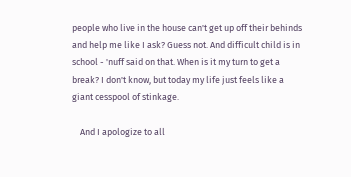people who live in the house can't get up off their behinds and help me like I ask? Guess not. And difficult child is in school - 'nuff said on that. When is it my turn to get a break? I don't know, but today my life just feels like a giant cesspool of stinkage.

    And I apologize to all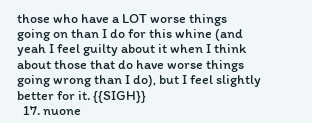those who have a LOT worse things going on than I do for this whine (and yeah I feel guilty about it when I think about those that do have worse things going wrong than I do), but I feel slightly better for it. {{SIGH}}
  17. nuone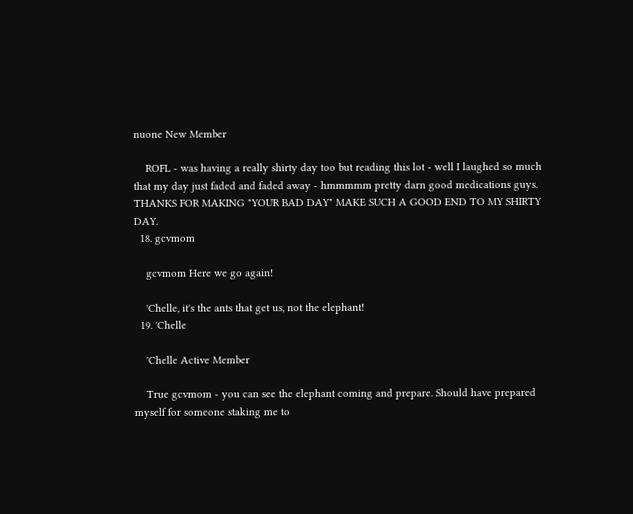nuone New Member

    ROFL - was having a really shirty day too but reading this lot - well I laughed so much that my day just faded and faded away - hmmmmm pretty darn good medications guys. THANKS FOR MAKING "YOUR BAD DAY" MAKE SUCH A GOOD END TO MY SHIRTY DAY.
  18. gcvmom

    gcvmom Here we go again!

    'Chelle, it's the ants that get us, not the elephant!
  19. 'Chelle

    'Chelle Active Member

    True gcvmom - you can see the elephant coming and prepare. Should have prepared myself for someone staking me to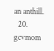an anthill.
  20. gcvmom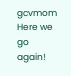gcvmom Here we go again!